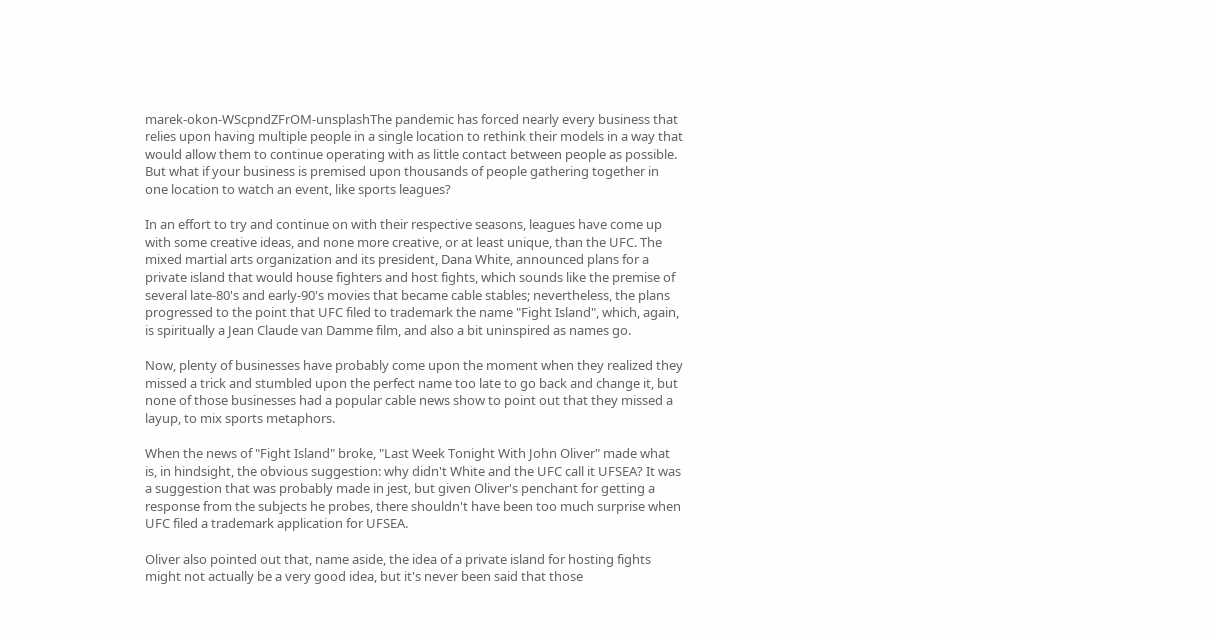marek-okon-WScpndZFrOM-unsplashThe pandemic has forced nearly every business that relies upon having multiple people in a single location to rethink their models in a way that would allow them to continue operating with as little contact between people as possible. But what if your business is premised upon thousands of people gathering together in one location to watch an event, like sports leagues?

In an effort to try and continue on with their respective seasons, leagues have come up with some creative ideas, and none more creative, or at least unique, than the UFC. The mixed martial arts organization and its president, Dana White, announced plans for a private island that would house fighters and host fights, which sounds like the premise of several late-80's and early-90's movies that became cable stables; nevertheless, the plans progressed to the point that UFC filed to trademark the name "Fight Island", which, again, is spiritually a Jean Claude van Damme film, and also a bit uninspired as names go.

Now, plenty of businesses have probably come upon the moment when they realized they missed a trick and stumbled upon the perfect name too late to go back and change it, but none of those businesses had a popular cable news show to point out that they missed a layup, to mix sports metaphors.

When the news of "Fight Island" broke, "Last Week Tonight With John Oliver" made what is, in hindsight, the obvious suggestion: why didn't White and the UFC call it UFSEA? It was a suggestion that was probably made in jest, but given Oliver's penchant for getting a response from the subjects he probes, there shouldn't have been too much surprise when UFC filed a trademark application for UFSEA.

Oliver also pointed out that, name aside, the idea of a private island for hosting fights might not actually be a very good idea, but it's never been said that those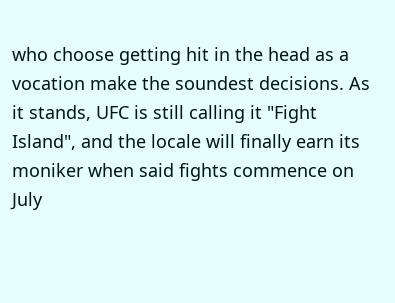who choose getting hit in the head as a vocation make the soundest decisions. As it stands, UFC is still calling it "Fight Island", and the locale will finally earn its moniker when said fights commence on July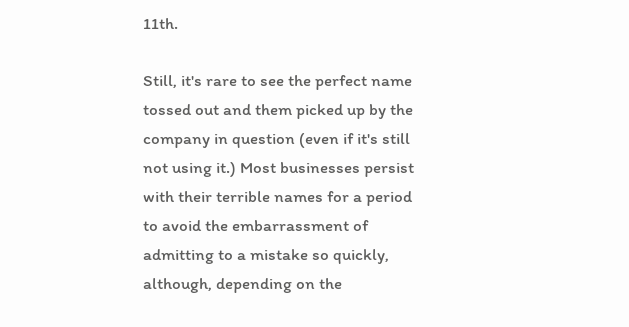11th.

Still, it's rare to see the perfect name tossed out and them picked up by the company in question (even if it's still not using it.) Most businesses persist with their terrible names for a period to avoid the embarrassment of admitting to a mistake so quickly, although, depending on the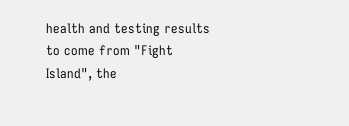health and testing results to come from "Fight Island", the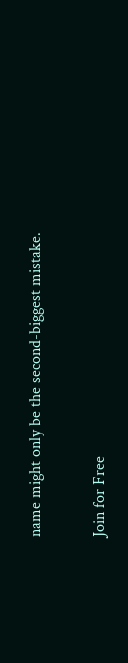name might only be the second-biggest mistake.

Join for Free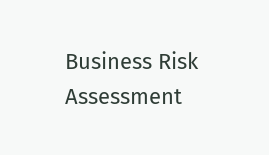Business Risk Assessment